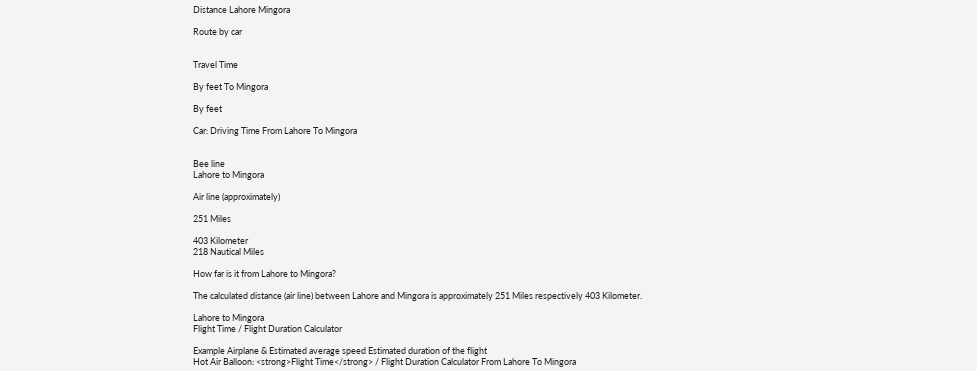Distance Lahore Mingora

Route by car


Travel Time

By feet To Mingora

By feet

Car: Driving Time From Lahore To Mingora


Bee line
Lahore to Mingora

Air line (approximately)

251 Miles

403 Kilometer
218 Nautical Miles

How far is it from Lahore to Mingora?

The calculated distance (air line) between Lahore and Mingora is approximately 251 Miles respectively 403 Kilometer.

Lahore to Mingora
Flight Time / Flight Duration Calculator

Example Airplane & Estimated average speed Estimated duration of the flight
Hot Air Balloon: <strong>Flight Time</strong> / Flight Duration Calculator From Lahore To Mingora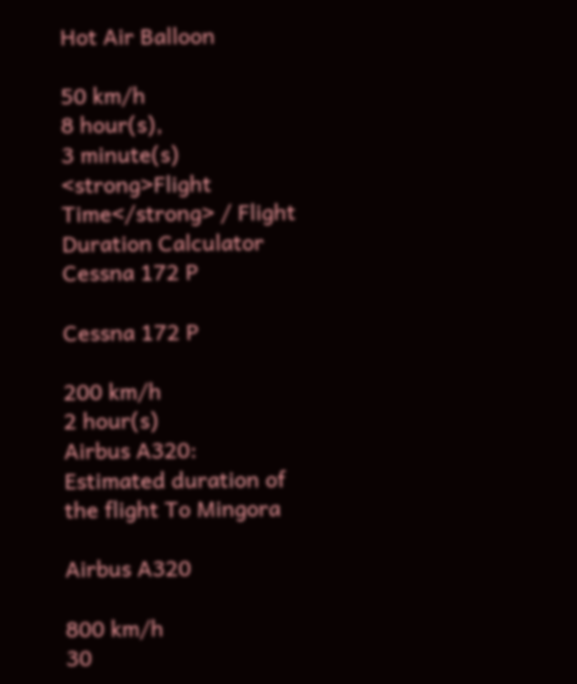Hot Air Balloon

50 km/h
8 hour(s),
3 minute(s)
<strong>Flight Time</strong> / Flight Duration Calculator Cessna 172 P

Cessna 172 P

200 km/h
2 hour(s)
Airbus A320: Estimated duration of the flight To Mingora

Airbus A320

800 km/h
30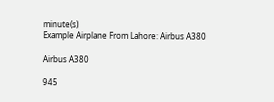minute(s)
Example Airplane From Lahore: Airbus A380

Airbus A380

945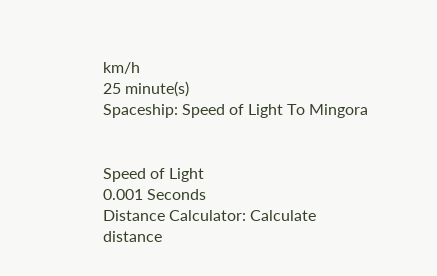km/h
25 minute(s)
Spaceship: Speed of Light To Mingora


Speed of Light
0.001 Seconds
Distance Calculator: Calculate distance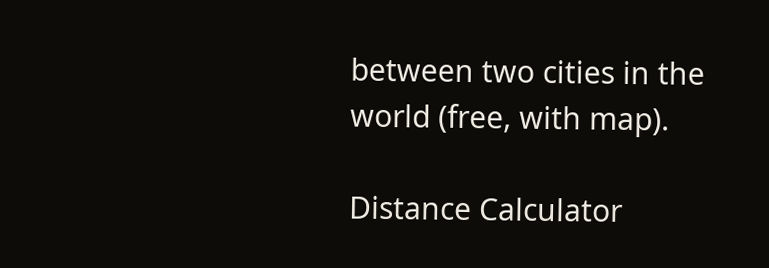between two cities in the world (free, with map).

Distance Calculator